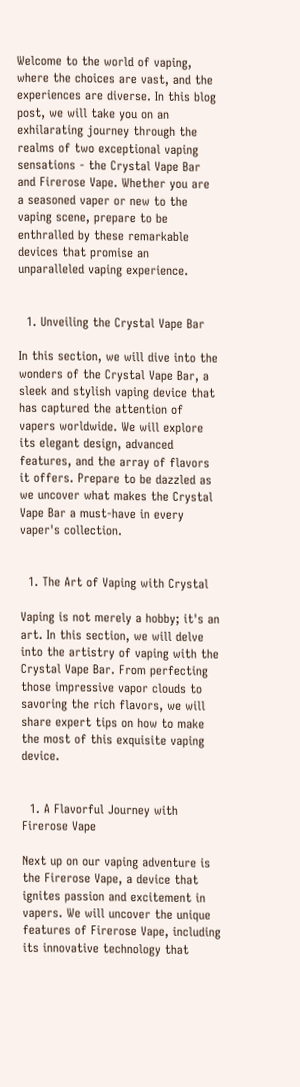Welcome to the world of vaping, where the choices are vast, and the experiences are diverse. In this blog post, we will take you on an exhilarating journey through the realms of two exceptional vaping sensations - the Crystal Vape Bar and Firerose Vape. Whether you are a seasoned vaper or new to the vaping scene, prepare to be enthralled by these remarkable devices that promise an unparalleled vaping experience.


  1. Unveiling the Crystal Vape Bar

In this section, we will dive into the wonders of the Crystal Vape Bar, a sleek and stylish vaping device that has captured the attention of vapers worldwide. We will explore its elegant design, advanced features, and the array of flavors it offers. Prepare to be dazzled as we uncover what makes the Crystal Vape Bar a must-have in every vaper's collection.


  1. The Art of Vaping with Crystal

Vaping is not merely a hobby; it's an art. In this section, we will delve into the artistry of vaping with the Crystal Vape Bar. From perfecting those impressive vapor clouds to savoring the rich flavors, we will share expert tips on how to make the most of this exquisite vaping device.


  1. A Flavorful Journey with Firerose Vape

Next up on our vaping adventure is the Firerose Vape, a device that ignites passion and excitement in vapers. We will uncover the unique features of Firerose Vape, including its innovative technology that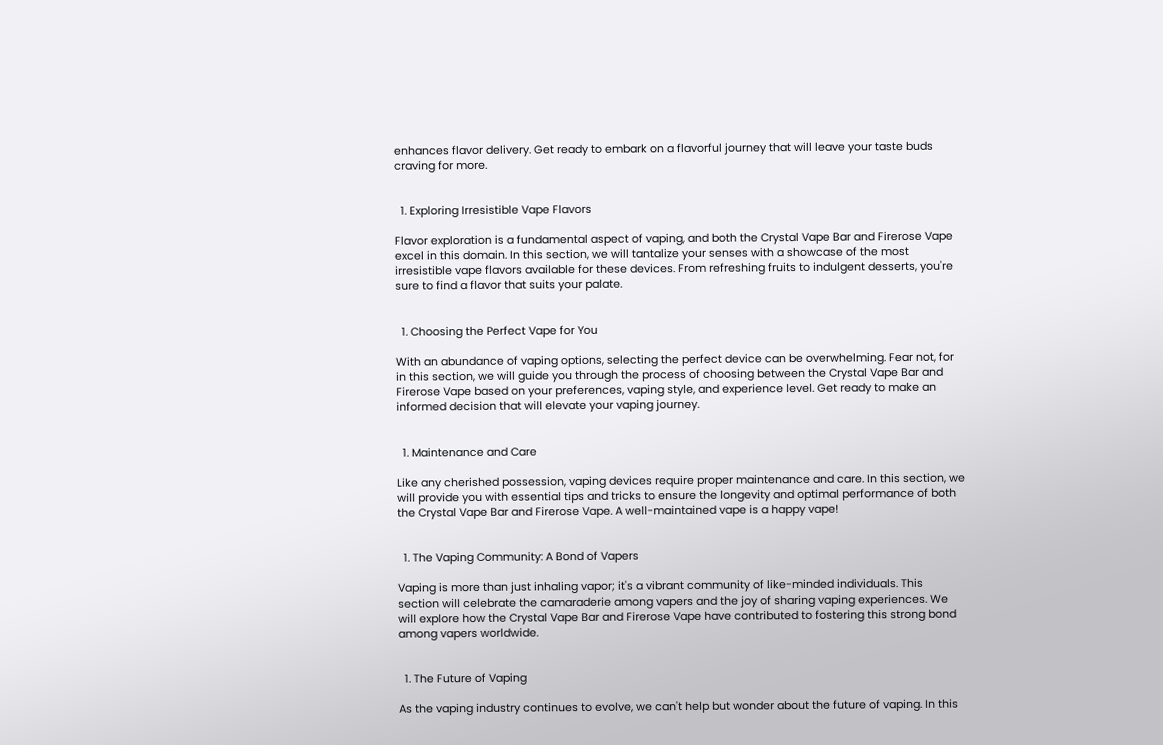enhances flavor delivery. Get ready to embark on a flavorful journey that will leave your taste buds craving for more.


  1. Exploring Irresistible Vape Flavors

Flavor exploration is a fundamental aspect of vaping, and both the Crystal Vape Bar and Firerose Vape excel in this domain. In this section, we will tantalize your senses with a showcase of the most irresistible vape flavors available for these devices. From refreshing fruits to indulgent desserts, you're sure to find a flavor that suits your palate.


  1. Choosing the Perfect Vape for You

With an abundance of vaping options, selecting the perfect device can be overwhelming. Fear not, for in this section, we will guide you through the process of choosing between the Crystal Vape Bar and Firerose Vape based on your preferences, vaping style, and experience level. Get ready to make an informed decision that will elevate your vaping journey.


  1. Maintenance and Care

Like any cherished possession, vaping devices require proper maintenance and care. In this section, we will provide you with essential tips and tricks to ensure the longevity and optimal performance of both the Crystal Vape Bar and Firerose Vape. A well-maintained vape is a happy vape!


  1. The Vaping Community: A Bond of Vapers

Vaping is more than just inhaling vapor; it's a vibrant community of like-minded individuals. This section will celebrate the camaraderie among vapers and the joy of sharing vaping experiences. We will explore how the Crystal Vape Bar and Firerose Vape have contributed to fostering this strong bond among vapers worldwide.


  1. The Future of Vaping

As the vaping industry continues to evolve, we can't help but wonder about the future of vaping. In this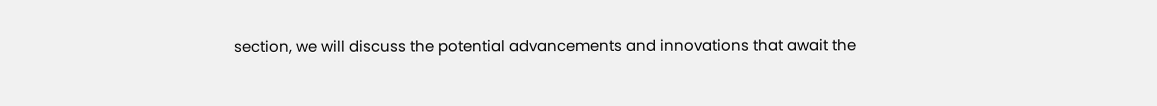section, we will discuss the potential advancements and innovations that await the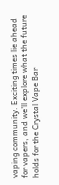vaping community. Exciting times lie ahead for vapers, and we'll explore what the future holds for the Crystal Vape Bar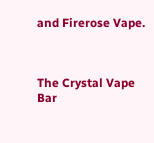and Firerose Vape.



The Crystal Vape Bar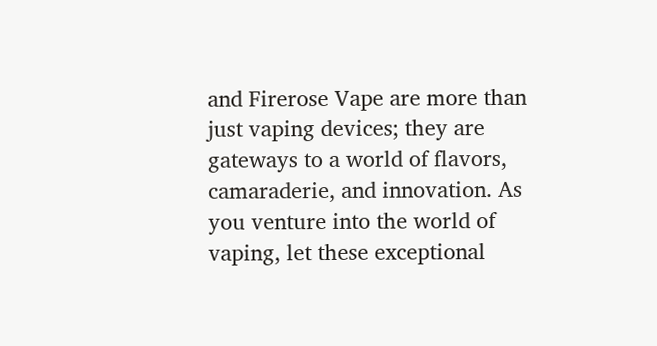and Firerose Vape are more than just vaping devices; they are gateways to a world of flavors, camaraderie, and innovation. As you venture into the world of vaping, let these exceptional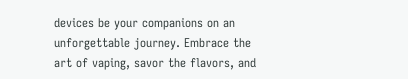devices be your companions on an unforgettable journey. Embrace the art of vaping, savor the flavors, and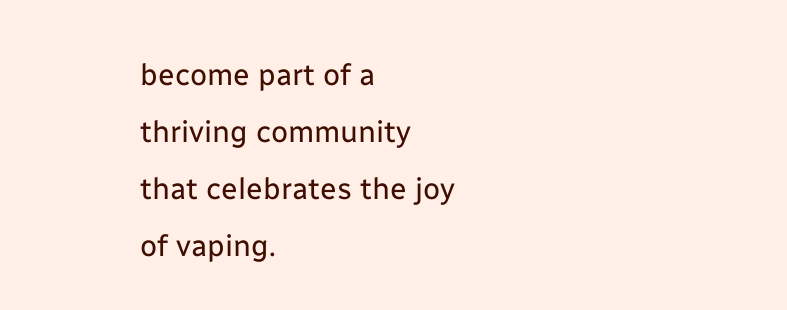become part of a thriving community that celebrates the joy of vaping.